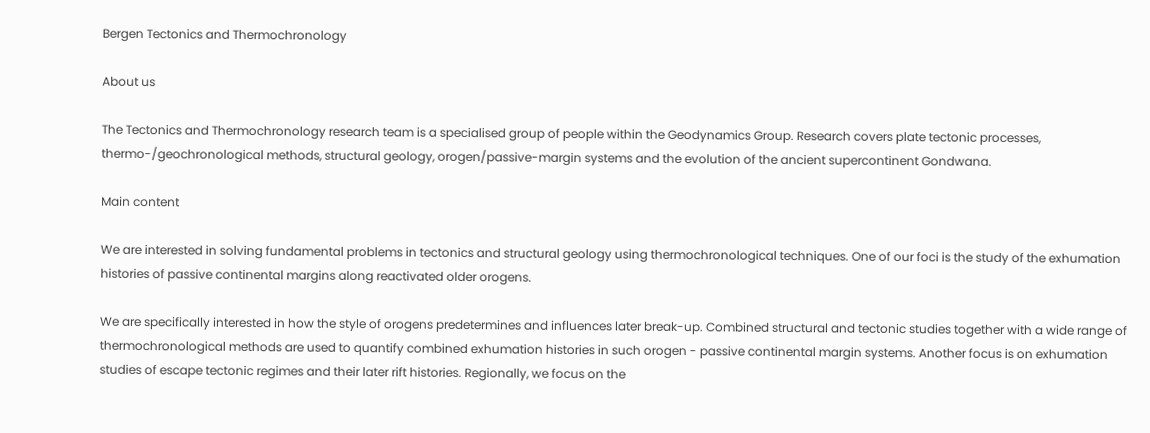Bergen Tectonics and Thermochronology

About us

The Tectonics and Thermochronology research team is a specialised group of people within the Geodynamics Group. Research covers plate tectonic processes, thermo-/geochronological methods, structural geology, orogen/passive-margin systems and the evolution of the ancient supercontinent Gondwana.

Main content

We are interested in solving fundamental problems in tectonics and structural geology using thermochronological techniques. One of our foci is the study of the exhumation histories of passive continental margins along reactivated older orogens.

We are specifically interested in how the style of orogens predetermines and influences later break-up. Combined structural and tectonic studies together with a wide range of thermochronological methods are used to quantify combined exhumation histories in such orogen - passive continental margin systems. Another focus is on exhumation studies of escape tectonic regimes and their later rift histories. Regionally, we focus on the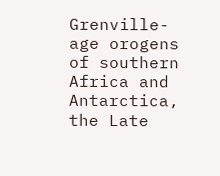Grenville-age orogens of southern Africa and Antarctica, the Late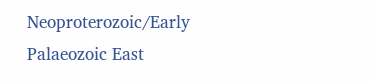Neoproterozoic/Early Palaeozoic East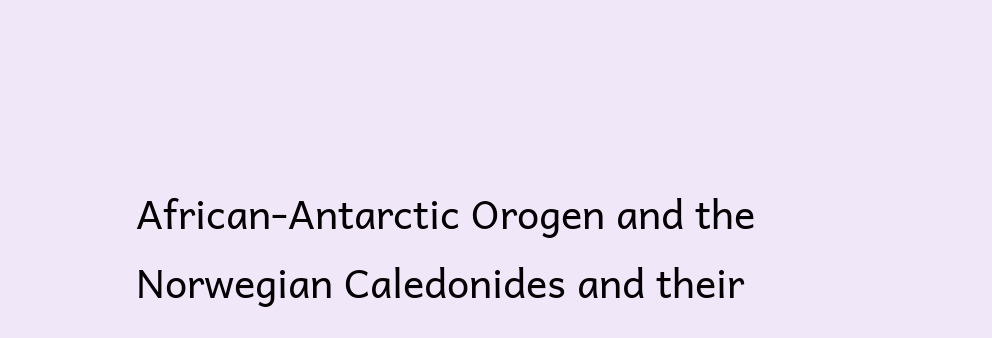African-Antarctic Orogen and the Norwegian Caledonides and their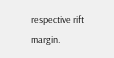respective rift margin.